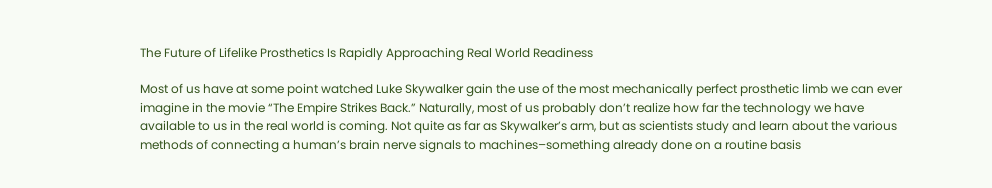The Future of Lifelike Prosthetics Is Rapidly Approaching Real World Readiness

Most of us have at some point watched Luke Skywalker gain the use of the most mechanically perfect prosthetic limb we can ever imagine in the movie “The Empire Strikes Back.” Naturally, most of us probably don’t realize how far the technology we have available to us in the real world is coming. Not quite as far as Skywalker’s arm, but as scientists study and learn about the various methods of connecting a human’s brain nerve signals to machines–something already done on a routine basis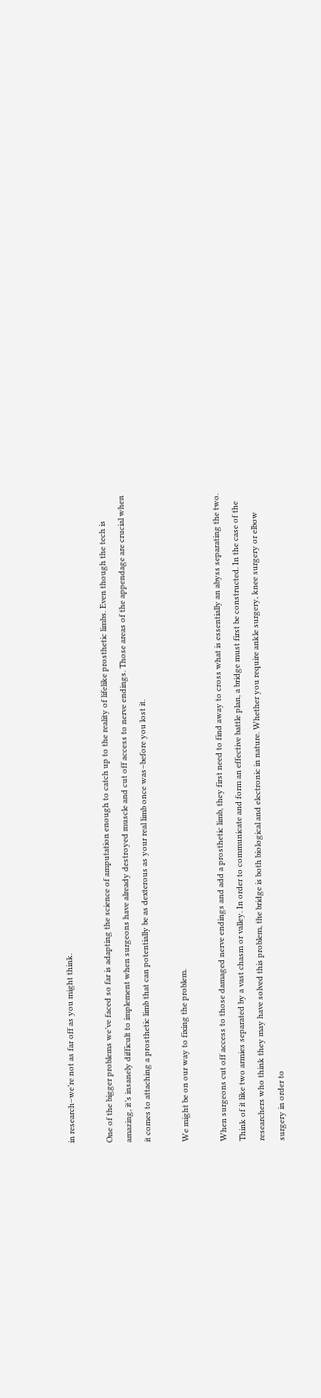in research–we’re not as far off as you might think.

One of the bigger problems we’ve faced so far is adapting the science of amputation enough to catch up to the reality of lifelike prosthetic limbs. Even though the tech is amazing, it’s insanely difficult to implement when surgeons have already destroyed muscle and cut off access to nerve endings. Those areas of the appendage are crucial when it comes to attaching a prosthetic limb that can potentially be as dexterous as your real limb once was–before you lost it.

We might be on our way to fixing the problem.

When surgeons cut off access to those damaged nerve endings and add a prosthetic limb, they first need to find away to cross what is essentially an abyss separating the two. Think of it like two armies separated by a vast chasm or valley. In order to communicate and form an effective battle plan, a bridge must first be constructed. In the case of the researchers who think they may have solved this problem, the bridge is both biological and electronic in nature. Whether you require ankle surgery, knee surgery or elbow surgery in order to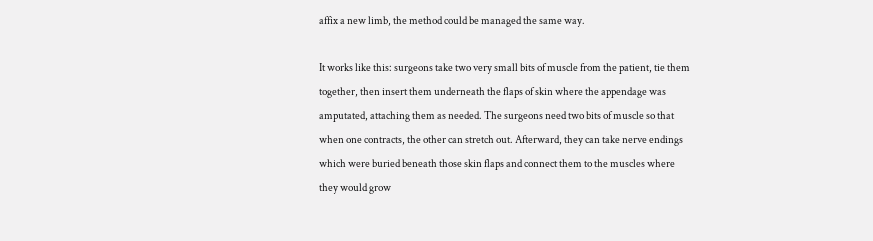affix a new limb, the method could be managed the same way.

It works like this: surgeons take two very small bits of muscle from the patient, tie them together, then insert them underneath the flaps of skin where the appendage was amputated, attaching them as needed. The surgeons need two bits of muscle so that when one contracts, the other can stretch out. Afterward, they can take nerve endings which were buried beneath those skin flaps and connect them to the muscles where they would grow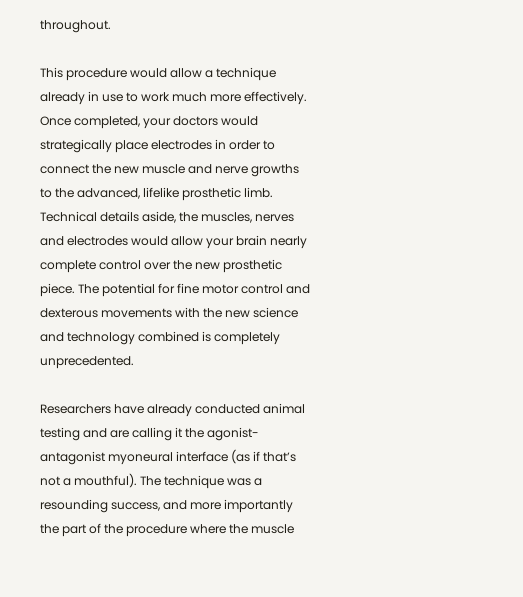throughout.

This procedure would allow a technique already in use to work much more effectively. Once completed, your doctors would strategically place electrodes in order to connect the new muscle and nerve growths to the advanced, lifelike prosthetic limb. Technical details aside, the muscles, nerves and electrodes would allow your brain nearly complete control over the new prosthetic piece. The potential for fine motor control and dexterous movements with the new science and technology combined is completely unprecedented.

Researchers have already conducted animal testing and are calling it the agonist-antagonist myoneural interface (as if that’s not a mouthful). The technique was a resounding success, and more importantly the part of the procedure where the muscle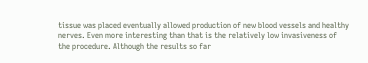tissue was placed eventually allowed production of new blood vessels and healthy nerves. Even more interesting than that is the relatively low invasiveness of the procedure. Although the results so far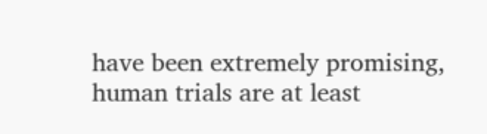have been extremely promising, human trials are at least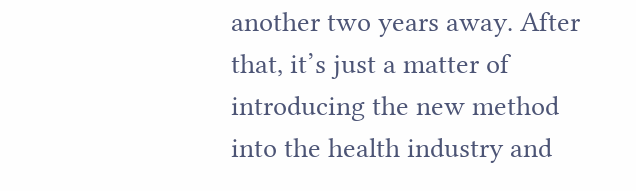another two years away. After that, it’s just a matter of introducing the new method into the health industry and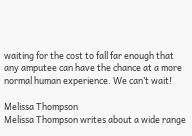waiting for the cost to fall far enough that any amputee can have the chance at a more normal human experience. We can’t wait!

Melissa Thompson
Melissa Thompson writes about a wide range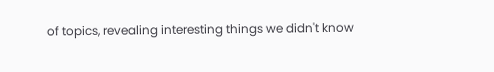of topics, revealing interesting things we didn't know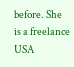before. She is a freelance USA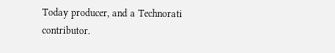Today producer, and a Technorati contributor.